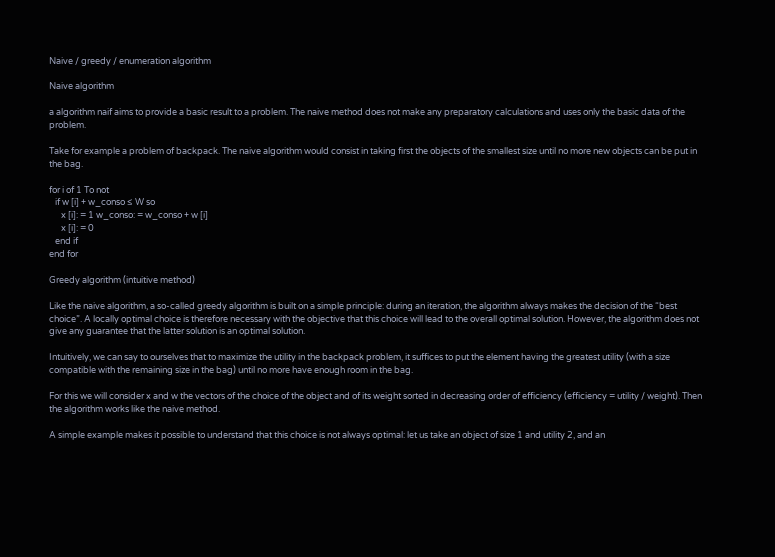Naive / greedy / enumeration algorithm

Naive algorithm

a algorithm naif aims to provide a basic result to a problem. The naive method does not make any preparatory calculations and uses only the basic data of the problem.

Take for example a problem of backpack. The naive algorithm would consist in taking first the objects of the smallest size until no more new objects can be put in the bag.

for i of 1 To not
   if w [i] + w_conso ≤ W so
      x [i]: = 1 w_conso: = w_conso + w [i]
      x [i]: = 0
   end if
end for

Greedy algorithm (intuitive method)

Like the naive algorithm, a so-called greedy algorithm is built on a simple principle: during an iteration, the algorithm always makes the decision of the “best choice”. A locally optimal choice is therefore necessary with the objective that this choice will lead to the overall optimal solution. However, the algorithm does not give any guarantee that the latter solution is an optimal solution.

Intuitively, we can say to ourselves that to maximize the utility in the backpack problem, it suffices to put the element having the greatest utility (with a size compatible with the remaining size in the bag) until no more have enough room in the bag.

For this we will consider x and w the vectors of the choice of the object and of its weight sorted in decreasing order of efficiency (efficiency = utility / weight). Then the algorithm works like the naive method.

A simple example makes it possible to understand that this choice is not always optimal: let us take an object of size 1 and utility 2, and an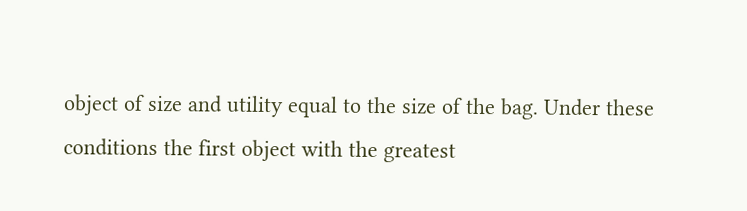object of size and utility equal to the size of the bag. Under these conditions the first object with the greatest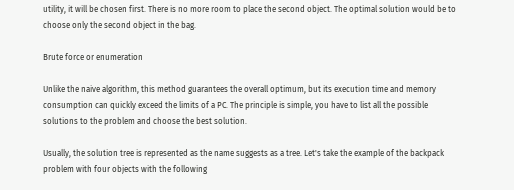utility, it will be chosen first. There is no more room to place the second object. The optimal solution would be to choose only the second object in the bag.

Brute force or enumeration

Unlike the naive algorithm, this method guarantees the overall optimum, but its execution time and memory consumption can quickly exceed the limits of a PC. The principle is simple, you have to list all the possible solutions to the problem and choose the best solution.

Usually, the solution tree is represented as the name suggests as a tree. Let's take the example of the backpack problem with four objects with the following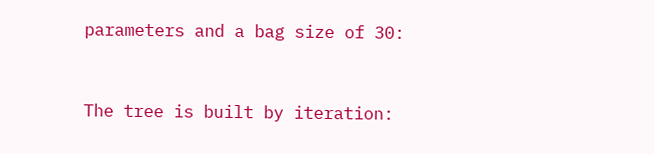parameters and a bag size of 30:


The tree is built by iteration: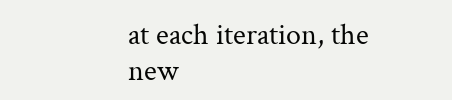at each iteration, the new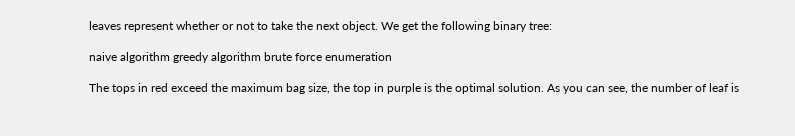leaves represent whether or not to take the next object. We get the following binary tree:

naive algorithm greedy algorithm brute force enumeration

The tops in red exceed the maximum bag size, the top in purple is the optimal solution. As you can see, the number of leaf is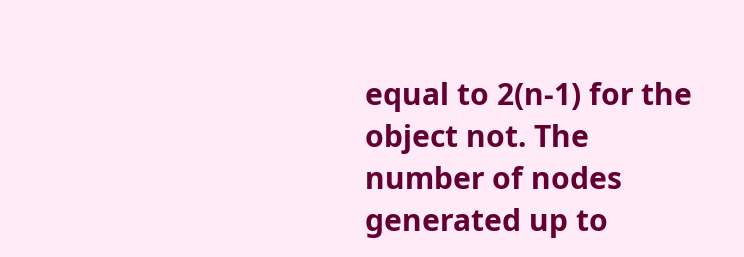equal to 2(n-1) for the object not. The number of nodes generated up to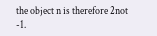the object n is therefore 2not -1.